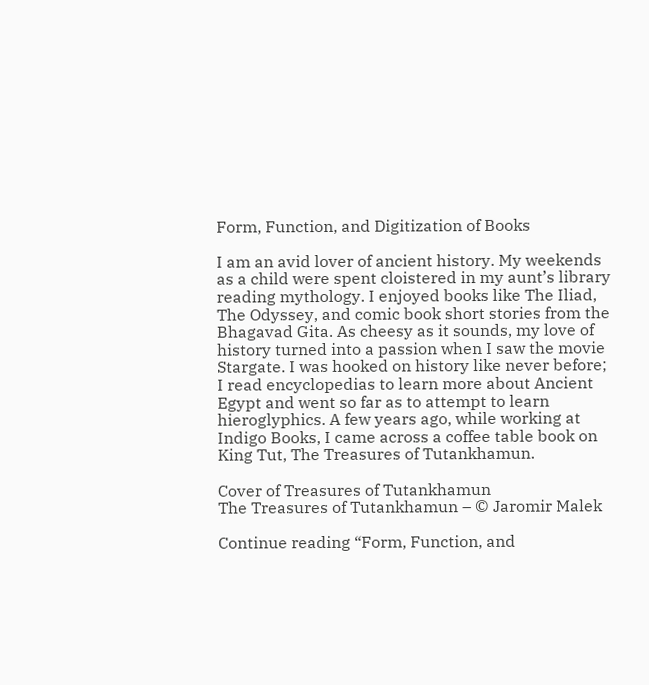Form, Function, and Digitization of Books

I am an avid lover of ancient history. My weekends as a child were spent cloistered in my aunt’s library reading mythology. I enjoyed books like The Iliad, The Odyssey, and comic book short stories from the Bhagavad Gita. As cheesy as it sounds, my love of history turned into a passion when I saw the movie Stargate. I was hooked on history like never before; I read encyclopedias to learn more about Ancient Egypt and went so far as to attempt to learn hieroglyphics. A few years ago, while working at Indigo Books, I came across a coffee table book on King Tut, The Treasures of Tutankhamun.

Cover of Treasures of Tutankhamun
The Treasures of Tutankhamun – © Jaromir Malek

Continue reading “Form, Function, and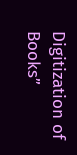Digitization of Books”